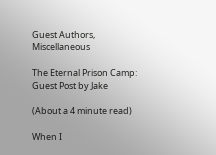Guest Authors, Miscellaneous

The Eternal Prison Camp: Guest Post by Jake

(About a 4 minute read)

When I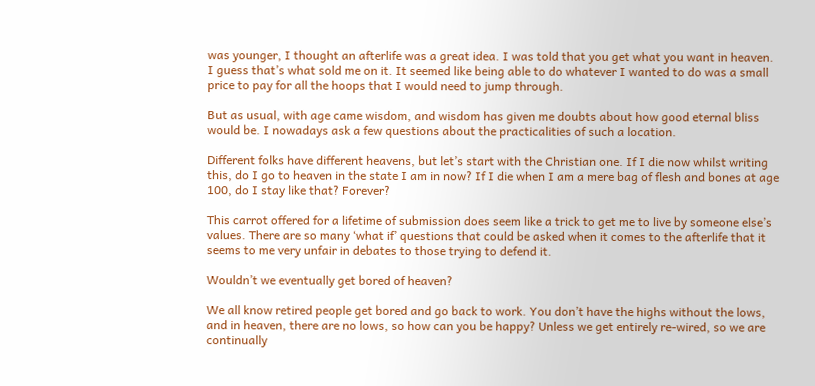was younger, I thought an afterlife was a great idea. I was told that you get what you want in heaven. I guess that’s what sold me on it. It seemed like being able to do whatever I wanted to do was a small price to pay for all the hoops that I would need to jump through.

But as usual, with age came wisdom, and wisdom has given me doubts about how good eternal bliss would be. I nowadays ask a few questions about the practicalities of such a location.

Different folks have different heavens, but let’s start with the Christian one. If I die now whilst writing this, do I go to heaven in the state I am in now? If I die when I am a mere bag of flesh and bones at age 100, do I stay like that? Forever?

This carrot offered for a lifetime of submission does seem like a trick to get me to live by someone else’s values. There are so many ‘what if’ questions that could be asked when it comes to the afterlife that it seems to me very unfair in debates to those trying to defend it.

Wouldn’t we eventually get bored of heaven?

We all know retired people get bored and go back to work. You don’t have the highs without the lows, and in heaven, there are no lows, so how can you be happy? Unless we get entirely re-wired, so we are continually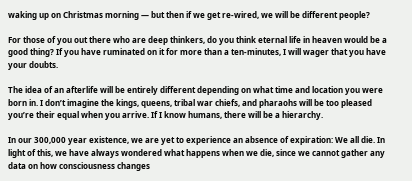waking up on Christmas morning — but then if we get re-wired, we will be different people?

For those of you out there who are deep thinkers, do you think eternal life in heaven would be a good thing? If you have ruminated on it for more than a ten-minutes, I will wager that you have your doubts.

The idea of an afterlife will be entirely different depending on what time and location you were born in. I don’t imagine the kings, queens, tribal war chiefs, and pharaohs will be too pleased you’re their equal when you arrive. If I know humans, there will be a hierarchy.

In our 300,000 year existence, we are yet to experience an absence of expiration: We all die. In light of this, we have always wondered what happens when we die, since we cannot gather any data on how consciousness changes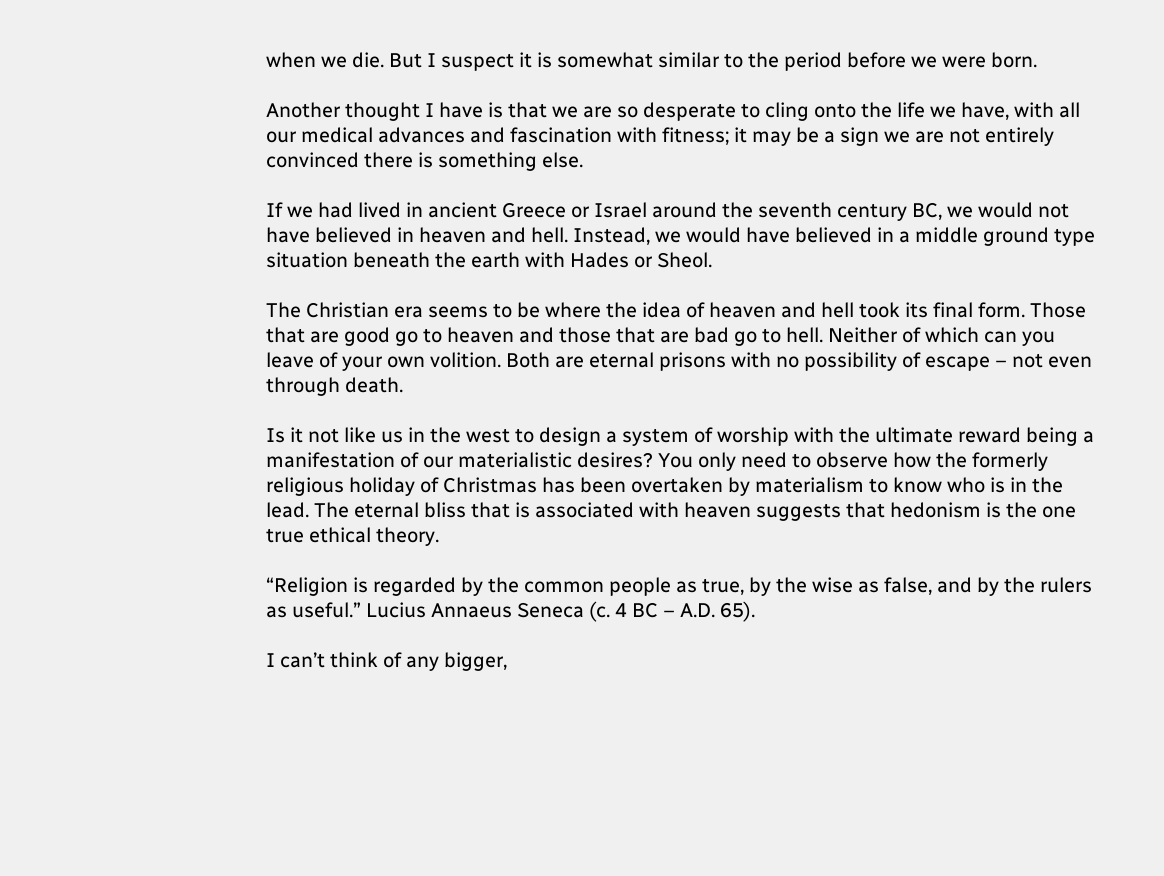when we die. But I suspect it is somewhat similar to the period before we were born.

Another thought I have is that we are so desperate to cling onto the life we have, with all our medical advances and fascination with fitness; it may be a sign we are not entirely convinced there is something else.

If we had lived in ancient Greece or Israel around the seventh century BC, we would not have believed in heaven and hell. Instead, we would have believed in a middle ground type situation beneath the earth with Hades or Sheol.

The Christian era seems to be where the idea of heaven and hell took its final form. Those that are good go to heaven and those that are bad go to hell. Neither of which can you leave of your own volition. Both are eternal prisons with no possibility of escape – not even through death.

Is it not like us in the west to design a system of worship with the ultimate reward being a manifestation of our materialistic desires? You only need to observe how the formerly religious holiday of Christmas has been overtaken by materialism to know who is in the lead. The eternal bliss that is associated with heaven suggests that hedonism is the one true ethical theory.

“Religion is regarded by the common people as true, by the wise as false, and by the rulers as useful.” Lucius Annaeus Seneca (c. 4 BC – A.D. 65).

I can’t think of any bigger,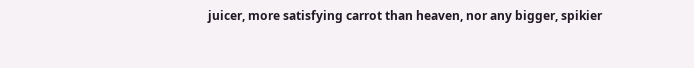juicer, more satisfying carrot than heaven, nor any bigger, spikier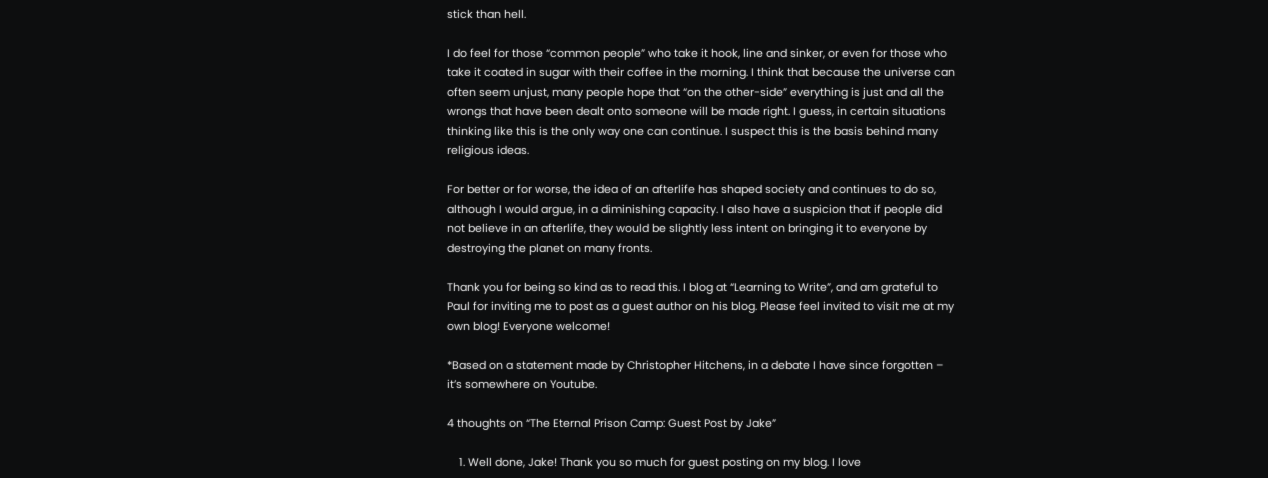stick than hell.

I do feel for those “common people” who take it hook, line and sinker, or even for those who take it coated in sugar with their coffee in the morning. I think that because the universe can often seem unjust, many people hope that “on the other-side” everything is just and all the wrongs that have been dealt onto someone will be made right. I guess, in certain situations thinking like this is the only way one can continue. I suspect this is the basis behind many religious ideas.

For better or for worse, the idea of an afterlife has shaped society and continues to do so, although I would argue, in a diminishing capacity. I also have a suspicion that if people did not believe in an afterlife, they would be slightly less intent on bringing it to everyone by destroying the planet on many fronts.

Thank you for being so kind as to read this. I blog at “Learning to Write”, and am grateful to Paul for inviting me to post as a guest author on his blog. Please feel invited to visit me at my own blog! Everyone welcome!

*Based on a statement made by Christopher Hitchens, in a debate I have since forgotten – it’s somewhere on Youtube.

4 thoughts on “The Eternal Prison Camp: Guest Post by Jake”

    1. Well done, Jake! Thank you so much for guest posting on my blog. I love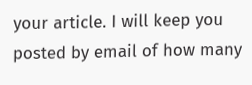your article. I will keep you posted by email of how many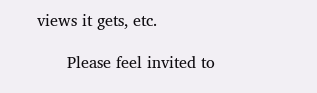views it gets, etc.

      Please feel invited to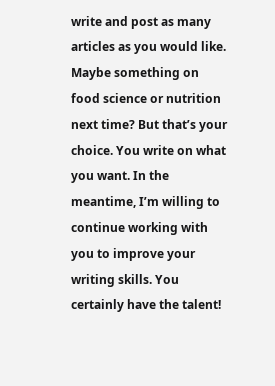write and post as many articles as you would like. Maybe something on food science or nutrition next time? But that’s your choice. You write on what you want. In the meantime, I’m willing to continue working with you to improve your writing skills. You certainly have the talent!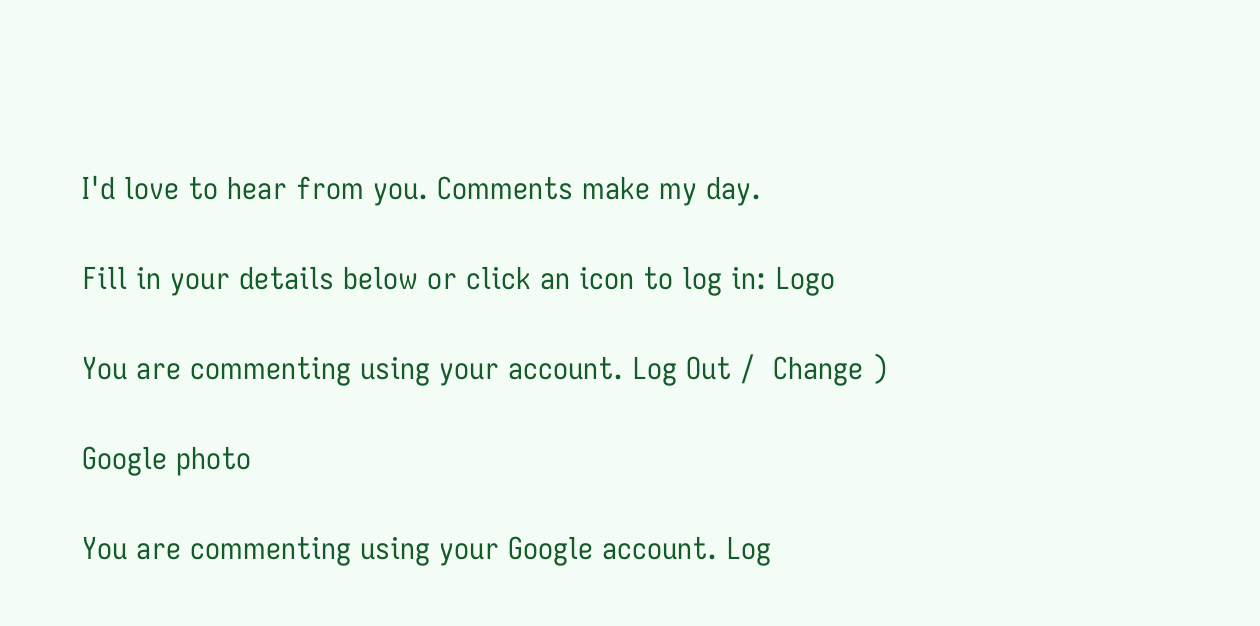I'd love to hear from you. Comments make my day.

Fill in your details below or click an icon to log in: Logo

You are commenting using your account. Log Out /  Change )

Google photo

You are commenting using your Google account. Log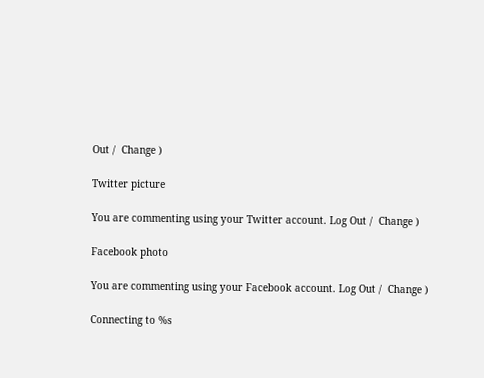Out /  Change )

Twitter picture

You are commenting using your Twitter account. Log Out /  Change )

Facebook photo

You are commenting using your Facebook account. Log Out /  Change )

Connecting to %s